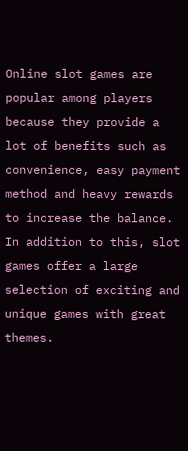Online slot games are popular among players because they provide a lot of benefits such as convenience, easy payment method and heavy rewards to increase the balance. In addition to this, slot games offer a large selection of exciting and unique games with great themes.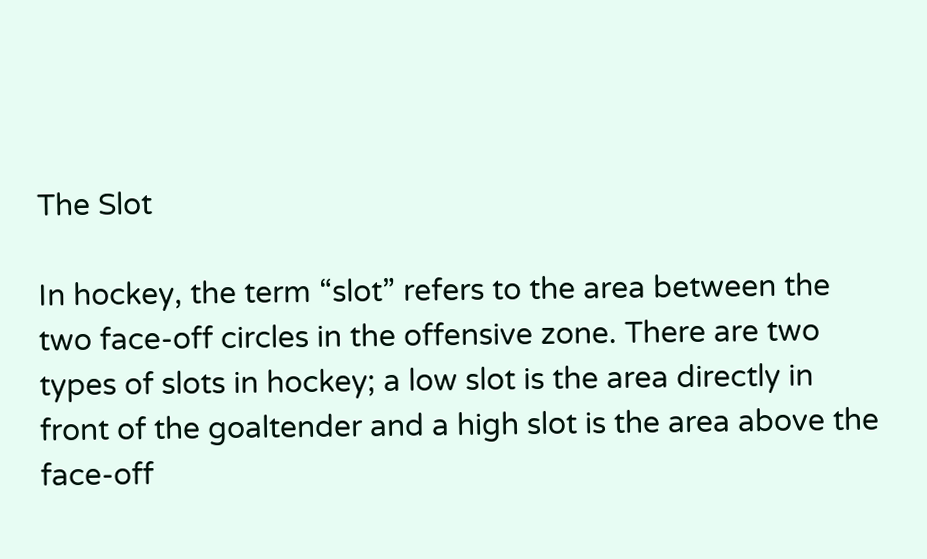The Slot

In hockey, the term “slot” refers to the area between the two face-off circles in the offensive zone. There are two types of slots in hockey; a low slot is the area directly in front of the goaltender and a high slot is the area above the face-off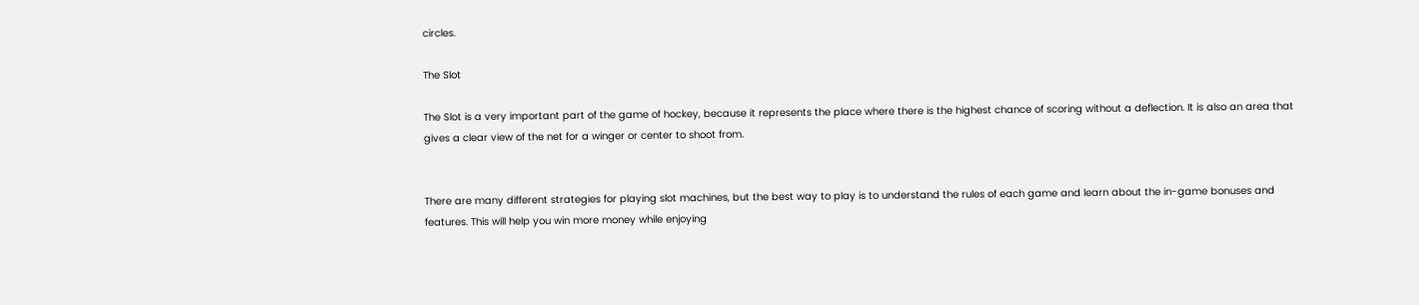circles.

The Slot

The Slot is a very important part of the game of hockey, because it represents the place where there is the highest chance of scoring without a deflection. It is also an area that gives a clear view of the net for a winger or center to shoot from.


There are many different strategies for playing slot machines, but the best way to play is to understand the rules of each game and learn about the in-game bonuses and features. This will help you win more money while enjoying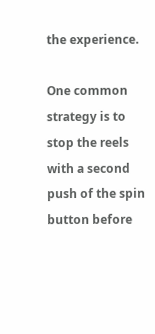the experience.

One common strategy is to stop the reels with a second push of the spin button before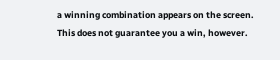a winning combination appears on the screen. This does not guarantee you a win, however.